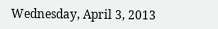Wednesday, April 3, 2013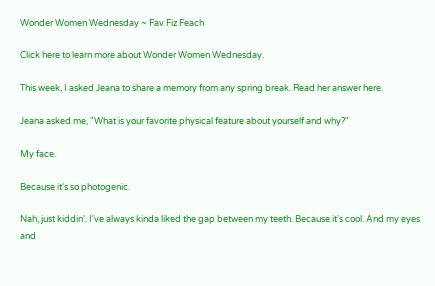Wonder Women Wednesday ~ Fav Fiz Feach

Click here to learn more about Wonder Women Wednesday.

This week, I asked Jeana to share a memory from any spring break. Read her answer here.

Jeana asked me, "What is your favorite physical feature about yourself and why?"

My face.

Because it's so photogenic.

Nah, just kiddin'. I've always kinda liked the gap between my teeth. Because it's cool. And my eyes and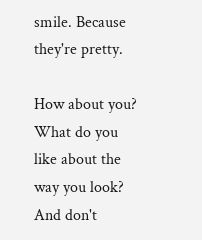smile. Because they're pretty.

How about you? What do you like about the way you look? And don't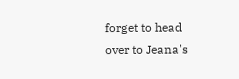forget to head over to Jeana's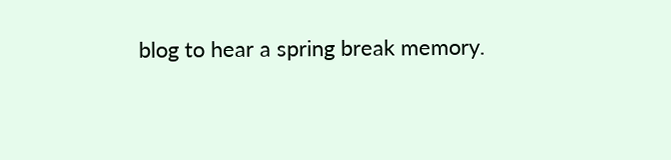blog to hear a spring break memory.